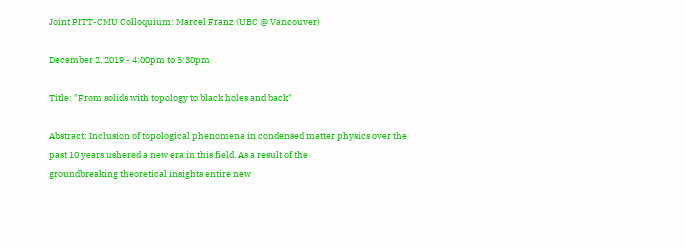Joint PITT-CMU Colloquium: Marcel Franz (UBC @ Vancouver)

December 2, 2019 - 4:00pm to 5:30pm

Title: "From solids with topology to black holes and back"

Abstract: Inclusion of topological phenomena in condensed matter physics over the
past 10 years ushered a new era in this field. As a result of the
groundbreaking theoretical insights entire new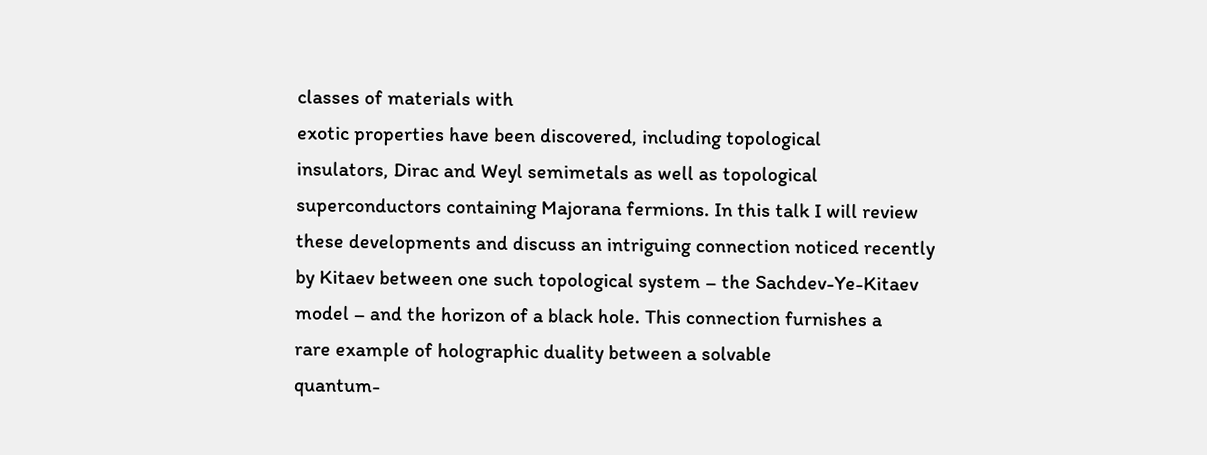classes of materials with
exotic properties have been discovered, including topological
insulators, Dirac and Weyl semimetals as well as topological
superconductors containing Majorana fermions. In this talk I will review
these developments and discuss an intriguing connection noticed recently
by Kitaev between one such topological system – the Sachdev-Ye-Kitaev
model – and the horizon of a black hole. This connection furnishes a
rare example of holographic duality between a solvable
quantum-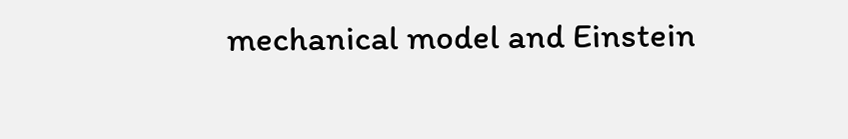mechanical model and Einstein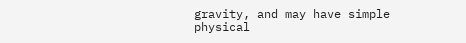gravity, and may have simple
physical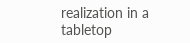realization in a tabletop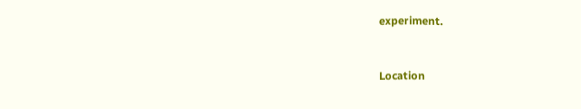experiment.


Location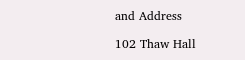and Address

102 Thaw Hall